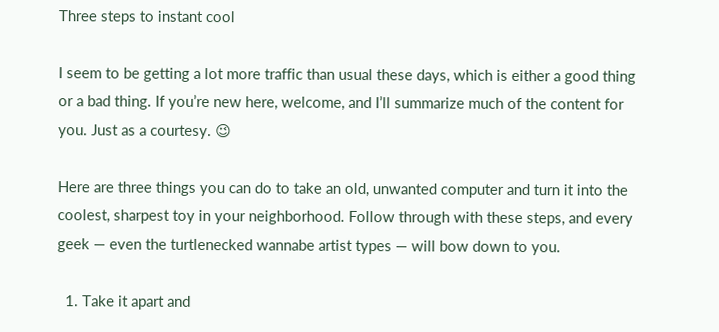Three steps to instant cool

I seem to be getting a lot more traffic than usual these days, which is either a good thing or a bad thing. If you’re new here, welcome, and I’ll summarize much of the content for you. Just as a courtesy. 😉

Here are three things you can do to take an old, unwanted computer and turn it into the coolest, sharpest toy in your neighborhood. Follow through with these steps, and every geek — even the turtlenecked wannabe artist types — will bow down to you.

  1. Take it apart and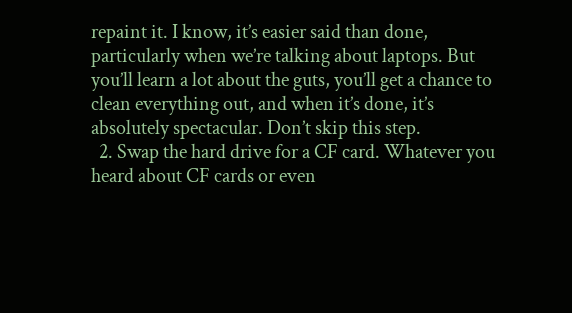repaint it. I know, it’s easier said than done, particularly when we’re talking about laptops. But you’ll learn a lot about the guts, you’ll get a chance to clean everything out, and when it’s done, it’s absolutely spectacular. Don’t skip this step.
  2. Swap the hard drive for a CF card. Whatever you heard about CF cards or even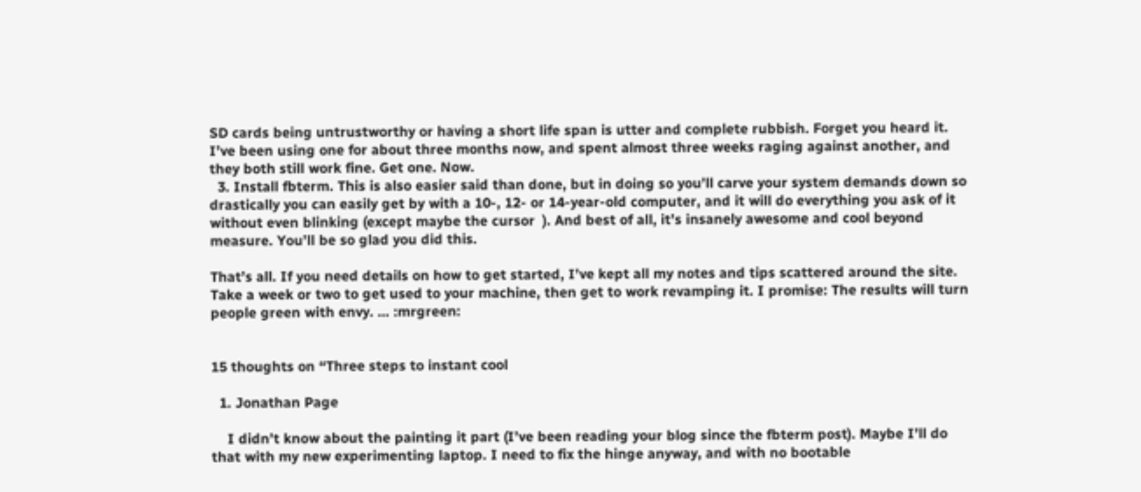SD cards being untrustworthy or having a short life span is utter and complete rubbish. Forget you heard it. I’ve been using one for about three months now, and spent almost three weeks raging against another, and they both still work fine. Get one. Now.
  3. Install fbterm. This is also easier said than done, but in doing so you’ll carve your system demands down so drastically you can easily get by with a 10-, 12- or 14-year-old computer, and it will do everything you ask of it without even blinking (except maybe the cursor  ). And best of all, it’s insanely awesome and cool beyond measure. You’ll be so glad you did this.

That’s all. If you need details on how to get started, I’ve kept all my notes and tips scattered around the site. Take a week or two to get used to your machine, then get to work revamping it. I promise: The results will turn people green with envy. … :mrgreen:


15 thoughts on “Three steps to instant cool

  1. Jonathan Page

    I didn’t know about the painting it part (I’ve been reading your blog since the fbterm post). Maybe I’ll do that with my new experimenting laptop. I need to fix the hinge anyway, and with no bootable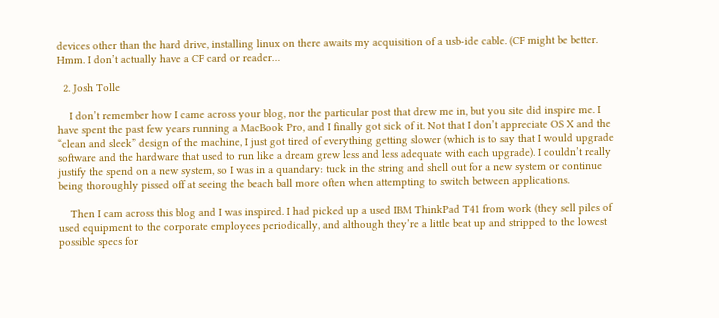devices other than the hard drive, installing linux on there awaits my acquisition of a usb-ide cable. (CF might be better. Hmm. I don’t actually have a CF card or reader…

  2. Josh Tolle

    I don’t remember how I came across your blog, nor the particular post that drew me in, but you site did inspire me. I have spent the past few years running a MacBook Pro, and I finally got sick of it. Not that I don’t appreciate OS X and the “clean and sleek” design of the machine, I just got tired of everything getting slower (which is to say that I would upgrade software and the hardware that used to run like a dream grew less and less adequate with each upgrade). I couldn’t really justify the spend on a new system, so I was in a quandary: tuck in the string and shell out for a new system or continue being thoroughly pissed off at seeing the beach ball more often when attempting to switch between applications.

    Then I cam across this blog and I was inspired. I had picked up a used IBM ThinkPad T41 from work (they sell piles of used equipment to the corporate employees periodically, and although they’re a little beat up and stripped to the lowest possible specs for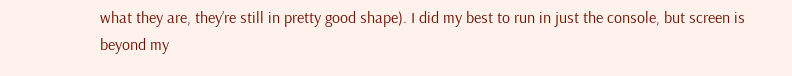what they are, they’re still in pretty good shape). I did my best to run in just the console, but screen is beyond my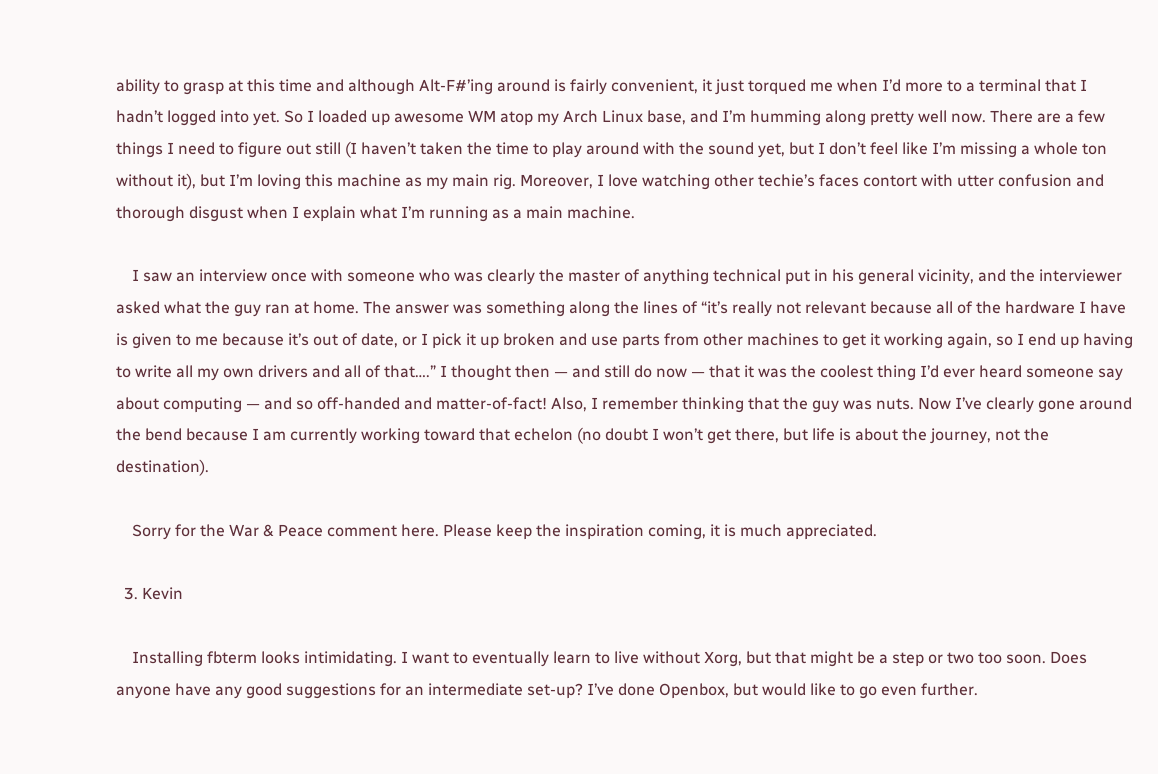ability to grasp at this time and although Alt-F#’ing around is fairly convenient, it just torqued me when I’d more to a terminal that I hadn’t logged into yet. So I loaded up awesome WM atop my Arch Linux base, and I’m humming along pretty well now. There are a few things I need to figure out still (I haven’t taken the time to play around with the sound yet, but I don’t feel like I’m missing a whole ton without it), but I’m loving this machine as my main rig. Moreover, I love watching other techie’s faces contort with utter confusion and thorough disgust when I explain what I’m running as a main machine.

    I saw an interview once with someone who was clearly the master of anything technical put in his general vicinity, and the interviewer asked what the guy ran at home. The answer was something along the lines of “it’s really not relevant because all of the hardware I have is given to me because it’s out of date, or I pick it up broken and use parts from other machines to get it working again, so I end up having to write all my own drivers and all of that….” I thought then — and still do now — that it was the coolest thing I’d ever heard someone say about computing — and so off-handed and matter-of-fact! Also, I remember thinking that the guy was nuts. Now I’ve clearly gone around the bend because I am currently working toward that echelon (no doubt I won’t get there, but life is about the journey, not the destination).

    Sorry for the War & Peace comment here. Please keep the inspiration coming, it is much appreciated.

  3. Kevin

    Installing fbterm looks intimidating. I want to eventually learn to live without Xorg, but that might be a step or two too soon. Does anyone have any good suggestions for an intermediate set-up? I’ve done Openbox, but would like to go even further.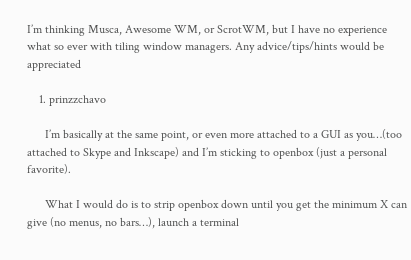I’m thinking Musca, Awesome WM, or ScrotWM, but I have no experience what so ever with tiling window managers. Any advice/tips/hints would be appreciated

    1. prinzzchavo

      I’m basically at the same point, or even more attached to a GUI as you…(too attached to Skype and Inkscape) and I’m sticking to openbox (just a personal favorite).

      What I would do is to strip openbox down until you get the minimum X can give (no menus, no bars…), launch a terminal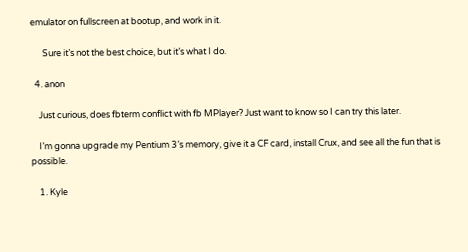emulator on fullscreen at bootup, and work in it.

      Sure it’s not the best choice, but it’s what I do.

  4. anon

    Just curious, does fbterm conflict with fb MPlayer? Just want to know so I can try this later.

    I’m gonna upgrade my Pentium 3’s memory, give it a CF card, install Crux, and see all the fun that is possible.

    1. Kyle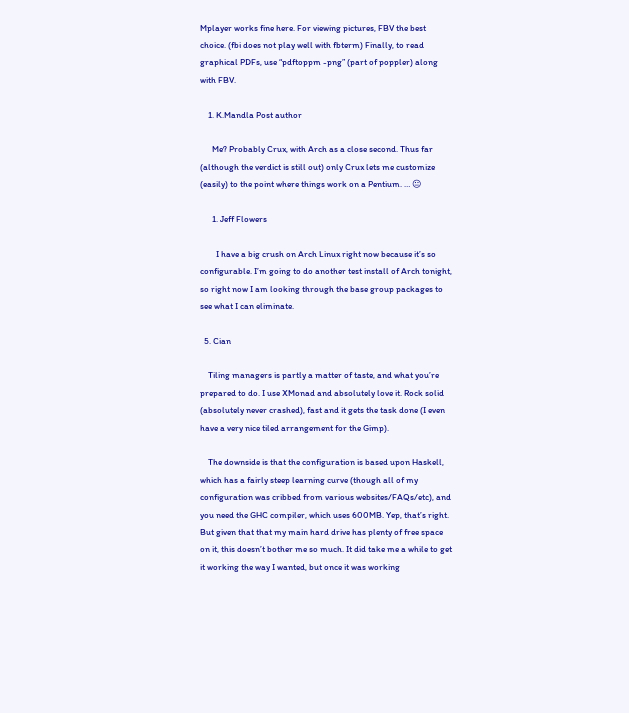Mplayer works fine here. For viewing pictures, FBV the best choice. (fbi does not play well with fbterm) Finally, to read graphical PDFs, use “pdftoppm -png” (part of poppler) along with FBV.

    1. K.Mandla Post author

      Me? Probably Crux, with Arch as a close second. Thus far (although the verdict is still out) only Crux lets me customize (easily) to the point where things work on a Pentium. … 😐

      1. Jeff Flowers

        I have a big crush on Arch Linux right now because it’s so configurable. I’m going to do another test install of Arch tonight, so right now I am looking through the base group packages to see what I can eliminate.

  5. Cian

    Tiling managers is partly a matter of taste, and what you’re prepared to do. I use XMonad and absolutely love it. Rock solid (absolutely never crashed), fast and it gets the task done (I even have a very nice tiled arrangement for the Gimp).

    The downside is that the configuration is based upon Haskell, which has a fairly steep learning curve (though all of my configuration was cribbed from various websites/FAQs/etc), and you need the GHC compiler, which uses 600MB. Yep, that’s right. But given that that my main hard drive has plenty of free space on it, this doesn’t bother me so much. It did take me a while to get it working the way I wanted, but once it was working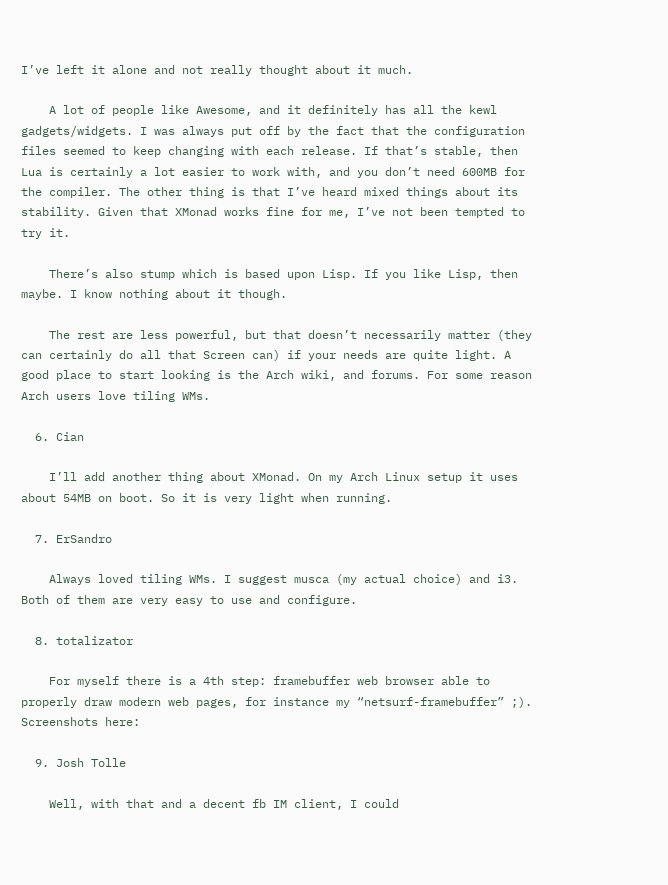I’ve left it alone and not really thought about it much.

    A lot of people like Awesome, and it definitely has all the kewl gadgets/widgets. I was always put off by the fact that the configuration files seemed to keep changing with each release. If that’s stable, then Lua is certainly a lot easier to work with, and you don’t need 600MB for the compiler. The other thing is that I’ve heard mixed things about its stability. Given that XMonad works fine for me, I’ve not been tempted to try it.

    There’s also stump which is based upon Lisp. If you like Lisp, then maybe. I know nothing about it though.

    The rest are less powerful, but that doesn’t necessarily matter (they can certainly do all that Screen can) if your needs are quite light. A good place to start looking is the Arch wiki, and forums. For some reason Arch users love tiling WMs.

  6. Cian

    I’ll add another thing about XMonad. On my Arch Linux setup it uses about 54MB on boot. So it is very light when running.

  7. ErSandro

    Always loved tiling WMs. I suggest musca (my actual choice) and i3. Both of them are very easy to use and configure.

  8. totalizator

    For myself there is a 4th step: framebuffer web browser able to properly draw modern web pages, for instance my “netsurf-framebuffer” ;). Screenshots here:

  9. Josh Tolle

    Well, with that and a decent fb IM client, I could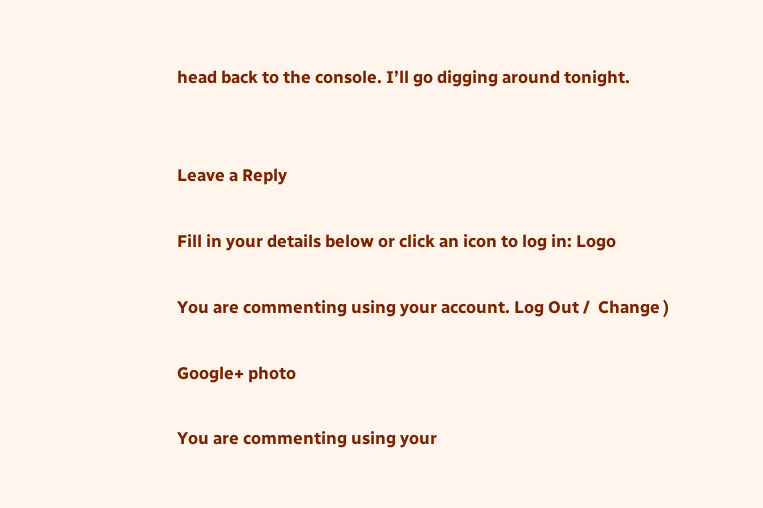head back to the console. I’ll go digging around tonight.


Leave a Reply

Fill in your details below or click an icon to log in: Logo

You are commenting using your account. Log Out /  Change )

Google+ photo

You are commenting using your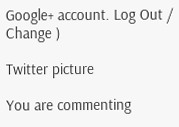Google+ account. Log Out /  Change )

Twitter picture

You are commenting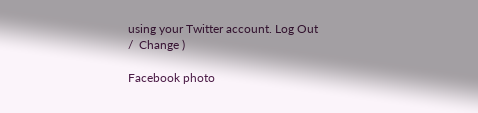using your Twitter account. Log Out /  Change )

Facebook photo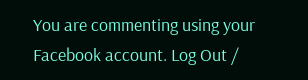You are commenting using your Facebook account. Log Out /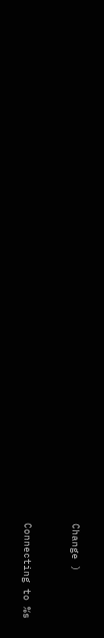Change )


Connecting to %s